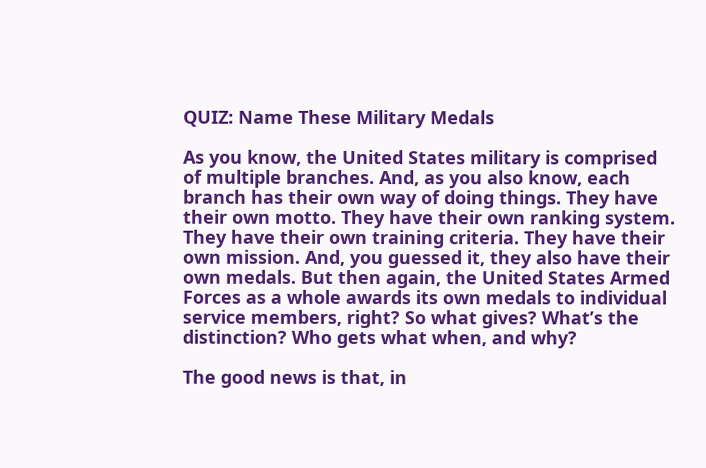QUIZ: Name These Military Medals

As you know, the United States military is comprised of multiple branches. And, as you also know, each branch has their own way of doing things. They have their own motto. They have their own ranking system. They have their own training criteria. They have their own mission. And, you guessed it, they also have their own medals. But then again, the United States Armed Forces as a whole awards its own medals to individual service members, right? So what gives? What’s the distinction? Who gets what when, and why?

The good news is that, in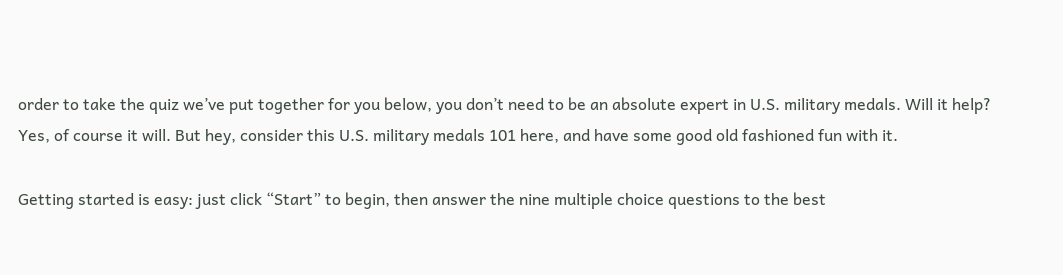order to take the quiz we’ve put together for you below, you don’t need to be an absolute expert in U.S. military medals. Will it help? Yes, of course it will. But hey, consider this U.S. military medals 101 here, and have some good old fashioned fun with it.

Getting started is easy: just click “Start” to begin, then answer the nine multiple choice questions to the best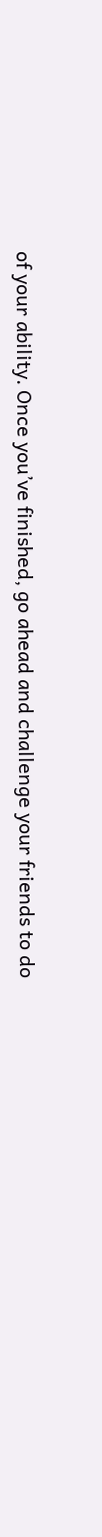of your ability. Once you’ve finished, go ahead and challenge your friends to do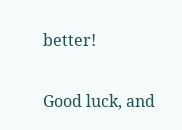better!

Good luck, and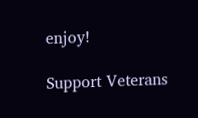enjoy!

Support Veterans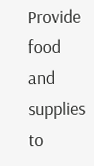Provide food and supplies to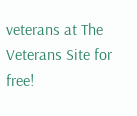veterans at The Veterans Site for free!